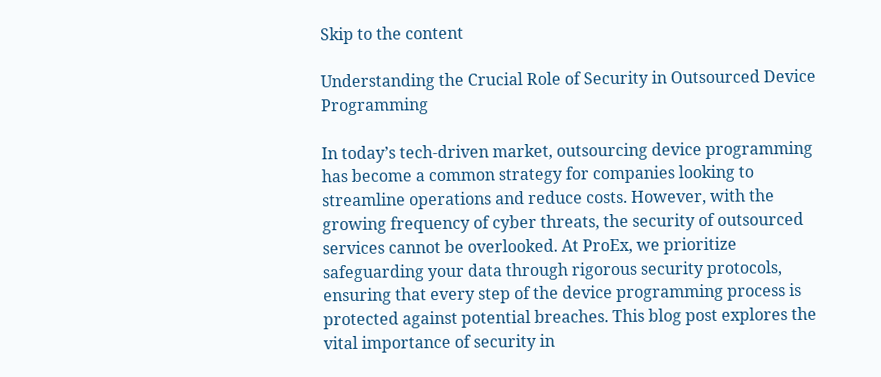Skip to the content

Understanding the Crucial Role of Security in Outsourced Device Programming

In today’s tech-driven market, outsourcing device programming has become a common strategy for companies looking to streamline operations and reduce costs. However, with the growing frequency of cyber threats, the security of outsourced services cannot be overlooked. At ProEx, we prioritize safeguarding your data through rigorous security protocols, ensuring that every step of the device programming process is protected against potential breaches. This blog post explores the vital importance of security in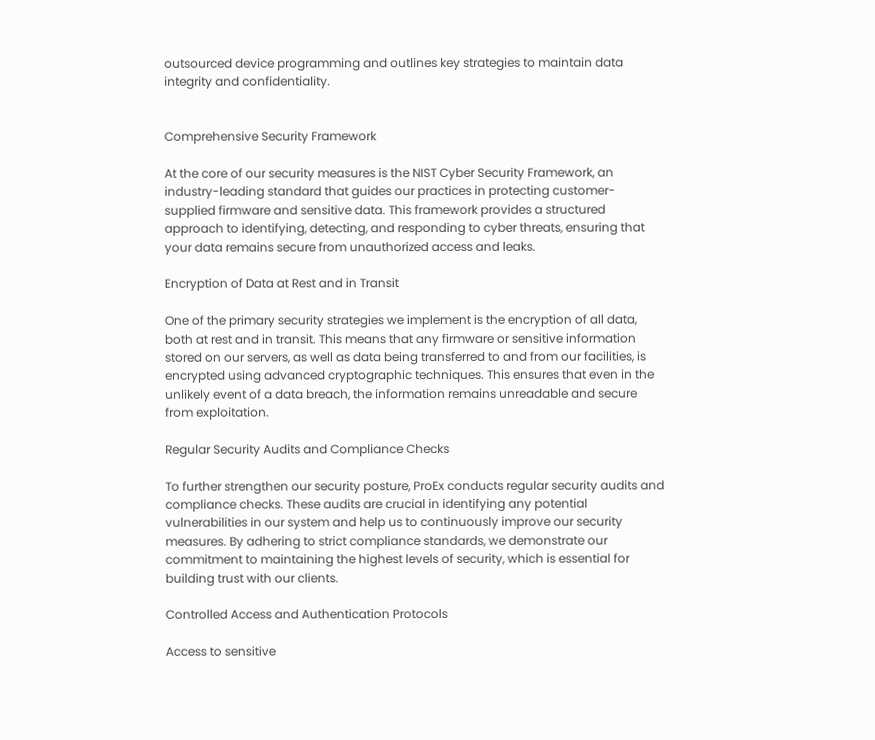outsourced device programming and outlines key strategies to maintain data integrity and confidentiality.


Comprehensive Security Framework

At the core of our security measures is the NIST Cyber Security Framework, an industry-leading standard that guides our practices in protecting customer-supplied firmware and sensitive data. This framework provides a structured approach to identifying, detecting, and responding to cyber threats, ensuring that your data remains secure from unauthorized access and leaks.

Encryption of Data at Rest and in Transit

One of the primary security strategies we implement is the encryption of all data, both at rest and in transit. This means that any firmware or sensitive information stored on our servers, as well as data being transferred to and from our facilities, is encrypted using advanced cryptographic techniques. This ensures that even in the unlikely event of a data breach, the information remains unreadable and secure from exploitation.

Regular Security Audits and Compliance Checks

To further strengthen our security posture, ProEx conducts regular security audits and compliance checks. These audits are crucial in identifying any potential vulnerabilities in our system and help us to continuously improve our security measures. By adhering to strict compliance standards, we demonstrate our commitment to maintaining the highest levels of security, which is essential for building trust with our clients.

Controlled Access and Authentication Protocols

Access to sensitive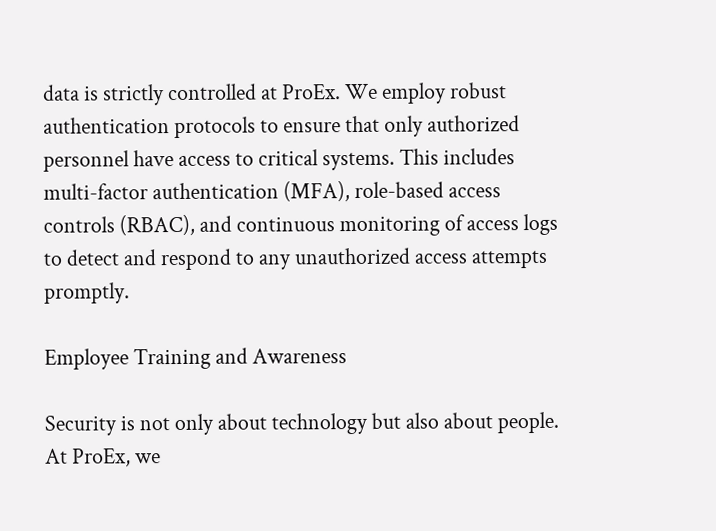data is strictly controlled at ProEx. We employ robust authentication protocols to ensure that only authorized personnel have access to critical systems. This includes multi-factor authentication (MFA), role-based access controls (RBAC), and continuous monitoring of access logs to detect and respond to any unauthorized access attempts promptly.

Employee Training and Awareness

Security is not only about technology but also about people. At ProEx, we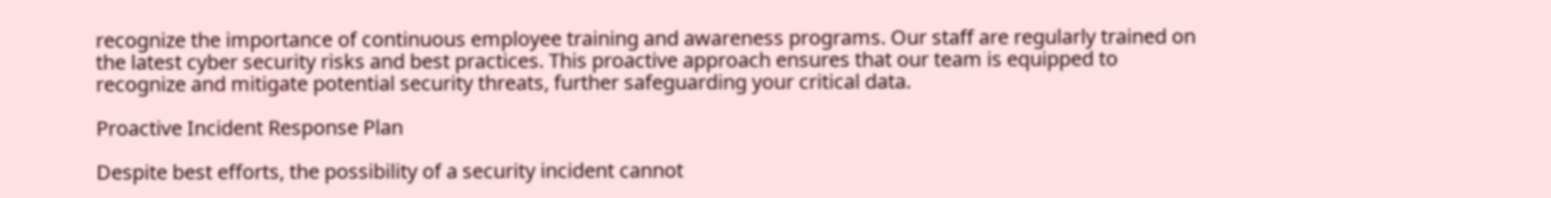recognize the importance of continuous employee training and awareness programs. Our staff are regularly trained on the latest cyber security risks and best practices. This proactive approach ensures that our team is equipped to recognize and mitigate potential security threats, further safeguarding your critical data.

Proactive Incident Response Plan

Despite best efforts, the possibility of a security incident cannot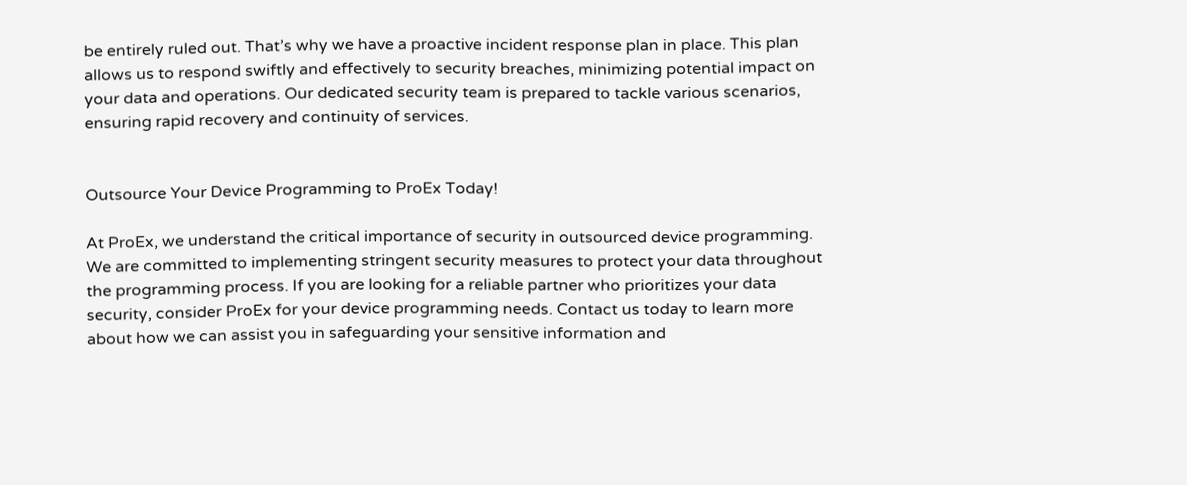be entirely ruled out. That’s why we have a proactive incident response plan in place. This plan allows us to respond swiftly and effectively to security breaches, minimizing potential impact on your data and operations. Our dedicated security team is prepared to tackle various scenarios, ensuring rapid recovery and continuity of services.


Outsource Your Device Programming to ProEx Today!

At ProEx, we understand the critical importance of security in outsourced device programming. We are committed to implementing stringent security measures to protect your data throughout the programming process. If you are looking for a reliable partner who prioritizes your data security, consider ProEx for your device programming needs. Contact us today to learn more about how we can assist you in safeguarding your sensitive information and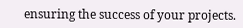ensuring the success of your projects.